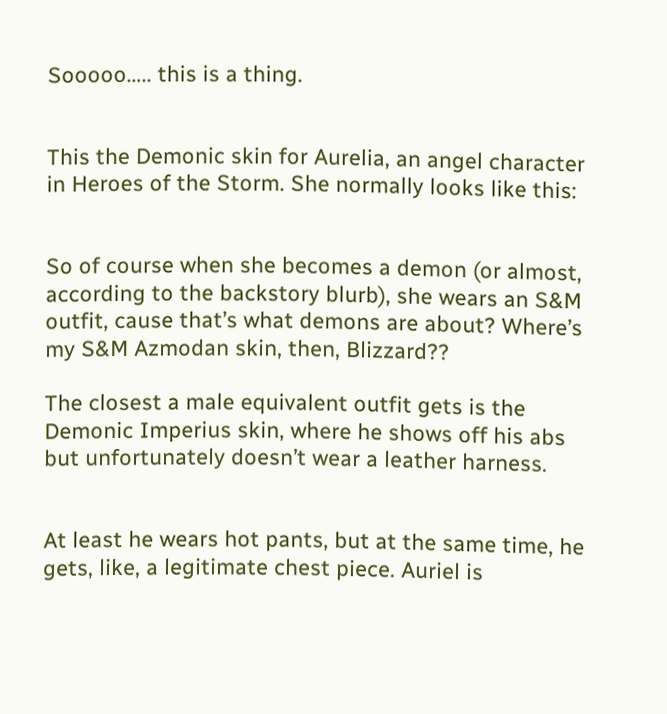Sooooo….. this is a thing.


This the Demonic skin for Aurelia, an angel character in Heroes of the Storm. She normally looks like this:


So of course when she becomes a demon (or almost, according to the backstory blurb), she wears an S&M outfit, cause that’s what demons are about? Where’s my S&M Azmodan skin, then, Blizzard??

The closest a male equivalent outfit gets is the Demonic Imperius skin, where he shows off his abs but unfortunately doesn’t wear a leather harness.


At least he wears hot pants, but at the same time, he gets, like, a legitimate chest piece. Auriel is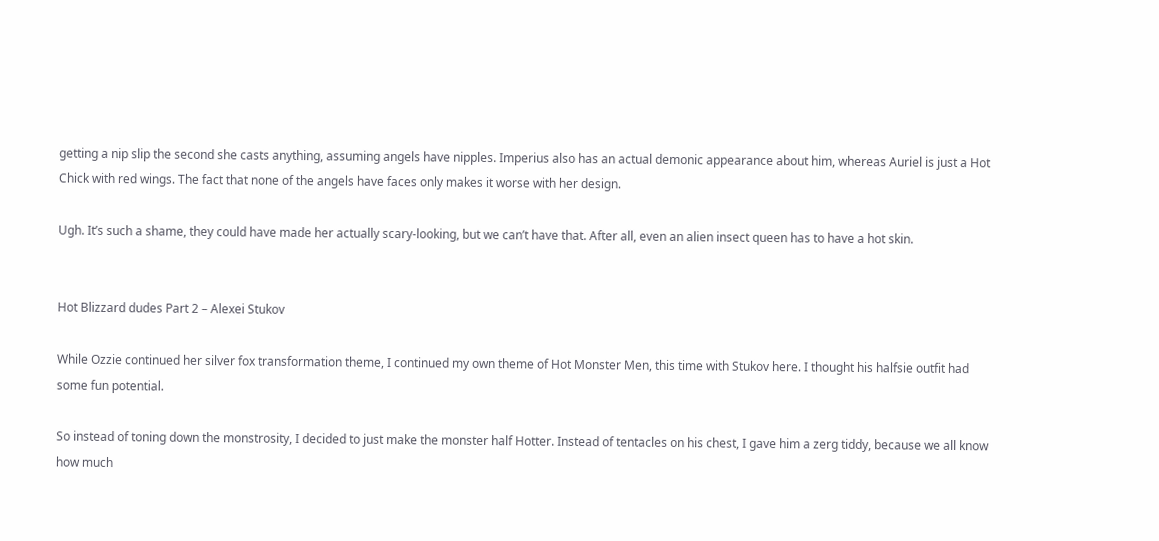getting a nip slip the second she casts anything, assuming angels have nipples. Imperius also has an actual demonic appearance about him, whereas Auriel is just a Hot Chick with red wings. The fact that none of the angels have faces only makes it worse with her design.

Ugh. It’s such a shame, they could have made her actually scary-looking, but we can’t have that. After all, even an alien insect queen has to have a hot skin.


Hot Blizzard dudes Part 2 – Alexei Stukov

While Ozzie continued her silver fox transformation theme, I continued my own theme of Hot Monster Men, this time with Stukov here. I thought his halfsie outfit had some fun potential.

So instead of toning down the monstrosity, I decided to just make the monster half Hotter. Instead of tentacles on his chest, I gave him a zerg tiddy, because we all know how much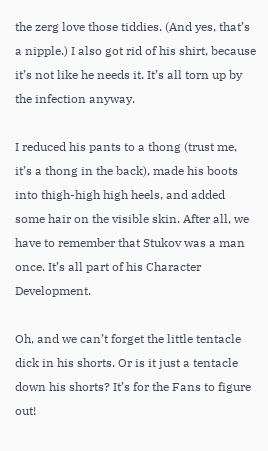the zerg love those tiddies. (And yes, that’s a nipple.) I also got rid of his shirt, because it’s not like he needs it. It’s all torn up by the infection anyway.

I reduced his pants to a thong (trust me, it’s a thong in the back), made his boots into thigh-high high heels, and added some hair on the visible skin. After all, we have to remember that Stukov was a man once. It’s all part of his Character Development.

Oh, and we can’t forget the little tentacle dick in his shorts. Or is it just a tentacle down his shorts? It’s for the Fans to figure out!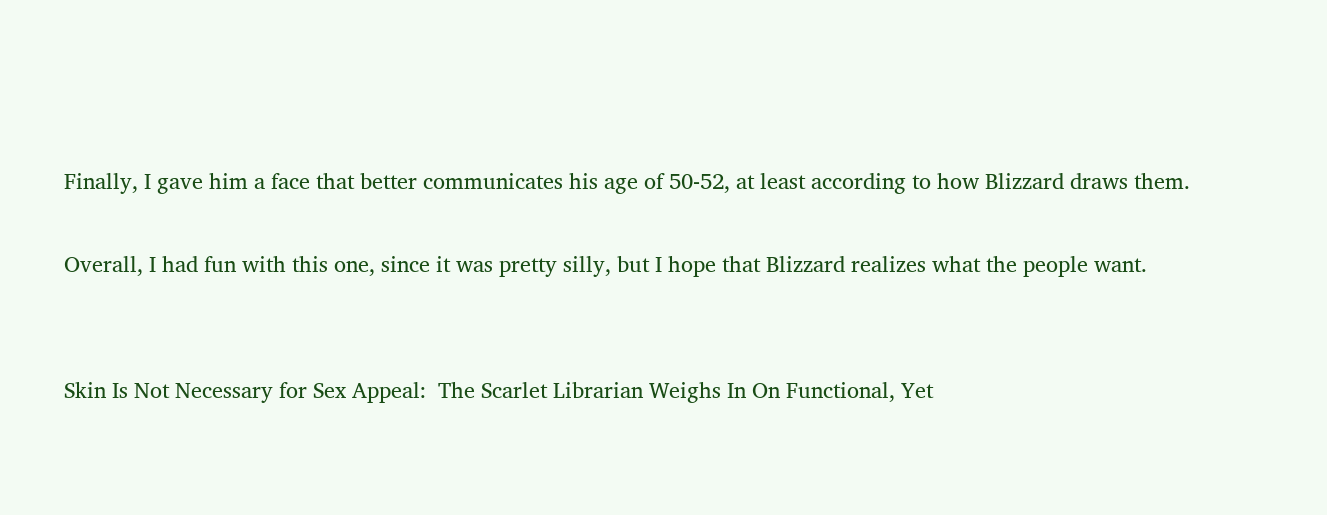Finally, I gave him a face that better communicates his age of 50-52, at least according to how Blizzard draws them.

Overall, I had fun with this one, since it was pretty silly, but I hope that Blizzard realizes what the people want.


Skin Is Not Necessary for Sex Appeal:  The Scarlet Librarian Weighs In On Functional, Yet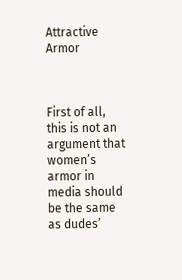Attractive Armor



First of all, this is not an argument that women’s armor in media should be the same as dudes’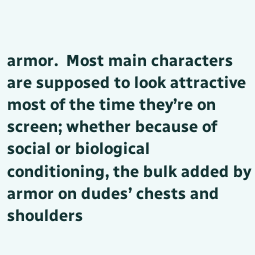armor.  Most main characters are supposed to look attractive most of the time they’re on screen; whether because of social or biological conditioning, the bulk added by armor on dudes’ chests and shoulders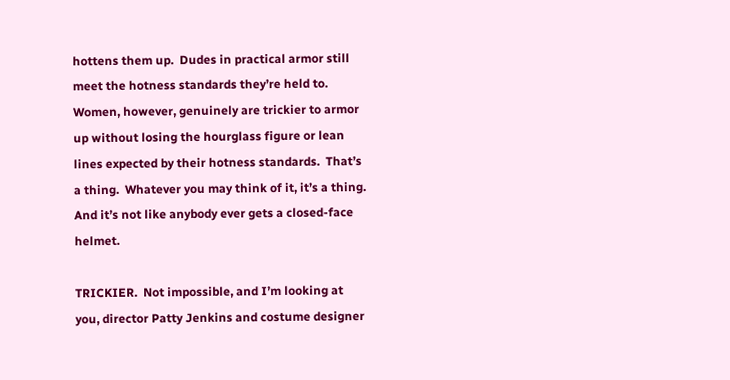hottens them up.  Dudes in practical armor still meet the hotness standards they’re held to.  Women, however, genuinely are trickier to armor up without losing the hourglass figure or lean lines expected by their hotness standards.  That’s a thing.  Whatever you may think of it, it’s a thing.  And it’s not like anybody ever gets a closed-face helmet.

TRICKIER.  Not impossible, and I’m looking at you, director Patty Jenkins and costume designer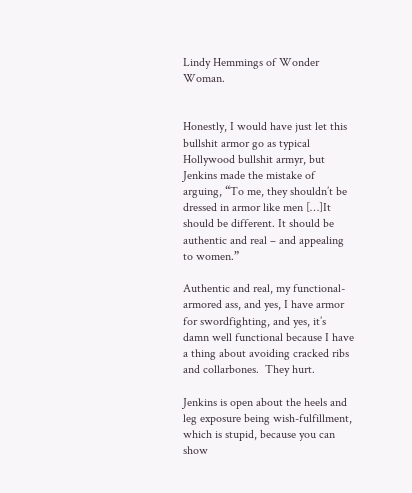Lindy Hemmings of Wonder Woman.


Honestly, I would have just let this bullshit armor go as typical Hollywood bullshit armyr, but Jenkins made the mistake of arguing, “To me, they shouldn’t be dressed in armor like men […]It should be different. It should be authentic and real – and appealing to women.”

Authentic and real, my functional-armored ass, and yes, I have armor for swordfighting, and yes, it’s damn well functional because I have a thing about avoiding cracked ribs and collarbones.  They hurt.

Jenkins is open about the heels and leg exposure being wish-fulfillment, which is stupid, because you can show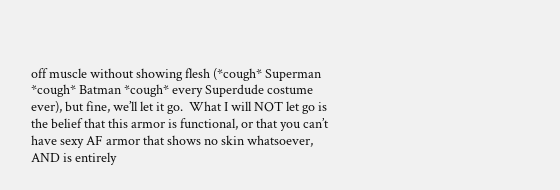off muscle without showing flesh (*cough* Superman *cough* Batman *cough* every Superdude costume ever), but fine, we’ll let it go.  What I will NOT let go is the belief that this armor is functional, or that you can’t have sexy AF armor that shows no skin whatsoever, AND is entirely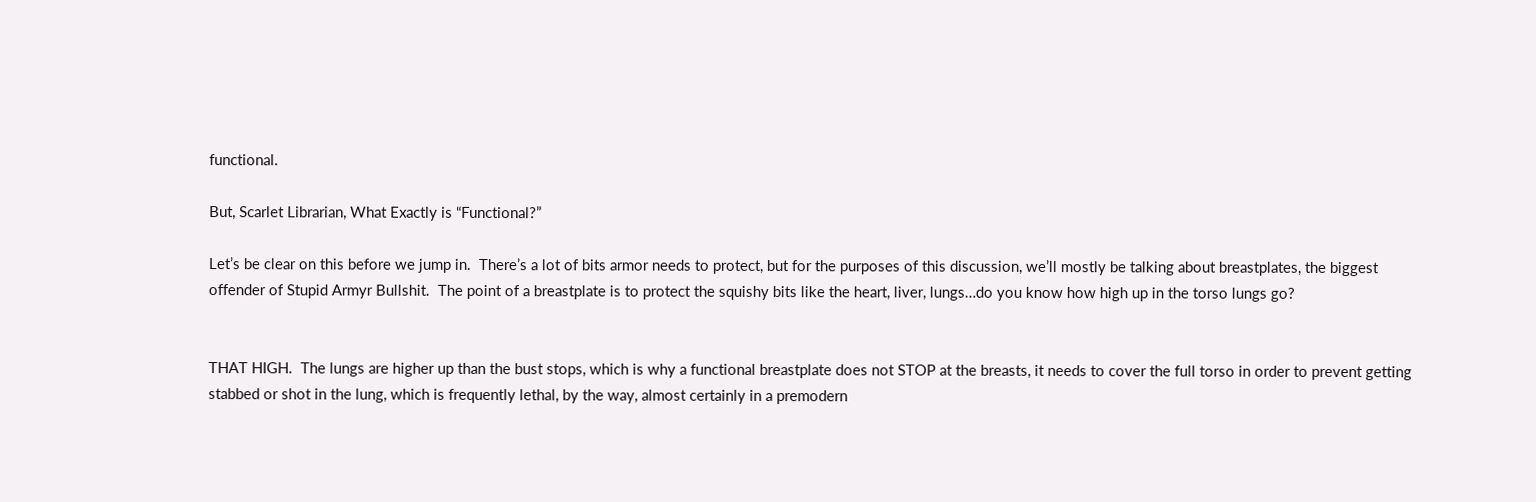functional.

But, Scarlet Librarian, What Exactly is “Functional?”

Let’s be clear on this before we jump in.  There’s a lot of bits armor needs to protect, but for the purposes of this discussion, we’ll mostly be talking about breastplates, the biggest offender of Stupid Armyr Bullshit.  The point of a breastplate is to protect the squishy bits like the heart, liver, lungs…do you know how high up in the torso lungs go?


THAT HIGH.  The lungs are higher up than the bust stops, which is why a functional breastplate does not STOP at the breasts, it needs to cover the full torso in order to prevent getting stabbed or shot in the lung, which is frequently lethal, by the way, almost certainly in a premodern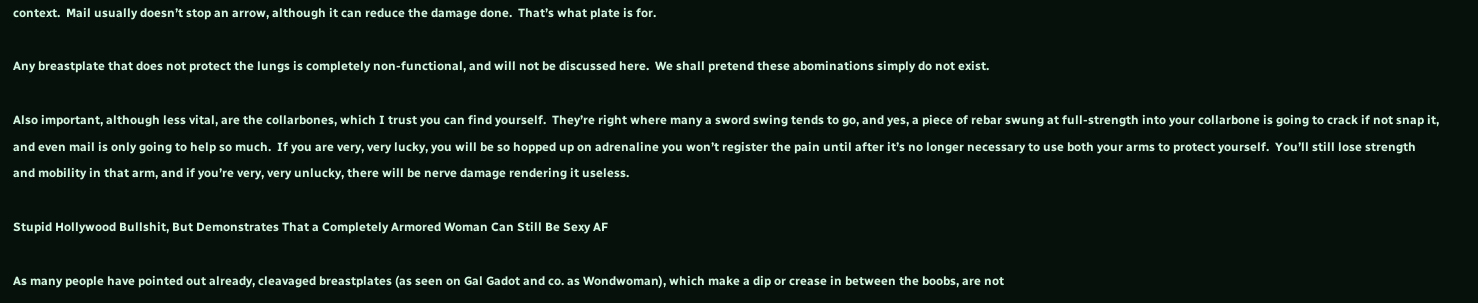context.  Mail usually doesn’t stop an arrow, although it can reduce the damage done.  That’s what plate is for.

Any breastplate that does not protect the lungs is completely non-functional, and will not be discussed here.  We shall pretend these abominations simply do not exist.

Also important, although less vital, are the collarbones, which I trust you can find yourself.  They’re right where many a sword swing tends to go, and yes, a piece of rebar swung at full-strength into your collarbone is going to crack if not snap it, and even mail is only going to help so much.  If you are very, very lucky, you will be so hopped up on adrenaline you won’t register the pain until after it’s no longer necessary to use both your arms to protect yourself.  You’ll still lose strength and mobility in that arm, and if you’re very, very unlucky, there will be nerve damage rendering it useless.

Stupid Hollywood Bullshit, But Demonstrates That a Completely Armored Woman Can Still Be Sexy AF

As many people have pointed out already, cleavaged breastplates (as seen on Gal Gadot and co. as Wondwoman), which make a dip or crease in between the boobs, are not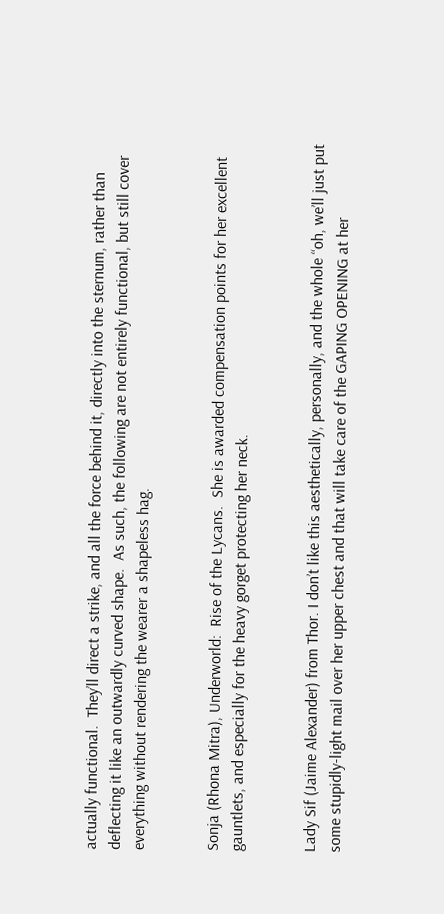actually functional.  They’ll direct a strike, and all the force behind it, directly into the sternum, rather than deflecting it like an outwardly curved shape.  As such, the following are not entirely functional, but still cover everything without rendering the wearer a shapeless hag.


Sonja (Rhona Mitra), Underworld:  Rise of the Lycans.  She is awarded compensation points for her excellent gauntlets, and especially for the heavy gorget protecting her neck.


Lady Sif (Jaime Alexander) from Thor. I don’t like this aesthetically, personally, and the whole “oh, we’ll just put some stupidly-light mail over her upper chest and that will take care of the GAPING OPENING at her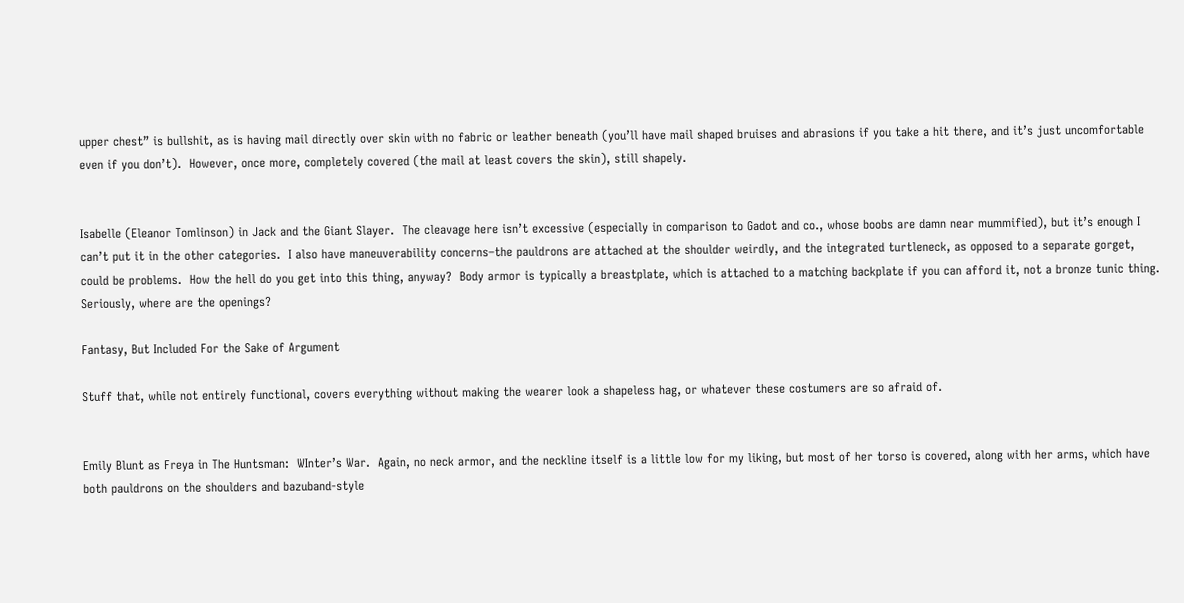upper chest” is bullshit, as is having mail directly over skin with no fabric or leather beneath (you’ll have mail shaped bruises and abrasions if you take a hit there, and it’s just uncomfortable even if you don’t).  However, once more, completely covered (the mail at least covers the skin), still shapely.


Isabelle (Eleanor Tomlinson) in Jack and the Giant Slayer.  The cleavage here isn’t excessive (especially in comparison to Gadot and co., whose boobs are damn near mummified), but it’s enough I can’t put it in the other categories.  I also have maneuverability concerns–the pauldrons are attached at the shoulder weirdly, and the integrated turtleneck, as opposed to a separate gorget, could be problems.  How the hell do you get into this thing, anyway?  Body armor is typically a breastplate, which is attached to a matching backplate if you can afford it, not a bronze tunic thing.  Seriously, where are the openings?

Fantasy, But Included For the Sake of Argument

Stuff that, while not entirely functional, covers everything without making the wearer look a shapeless hag, or whatever these costumers are so afraid of.


Emily Blunt as Freya in The Huntsman:  WInter’s War.  Again, no neck armor, and the neckline itself is a little low for my liking, but most of her torso is covered, along with her arms, which have both pauldrons on the shoulders and bazuband-style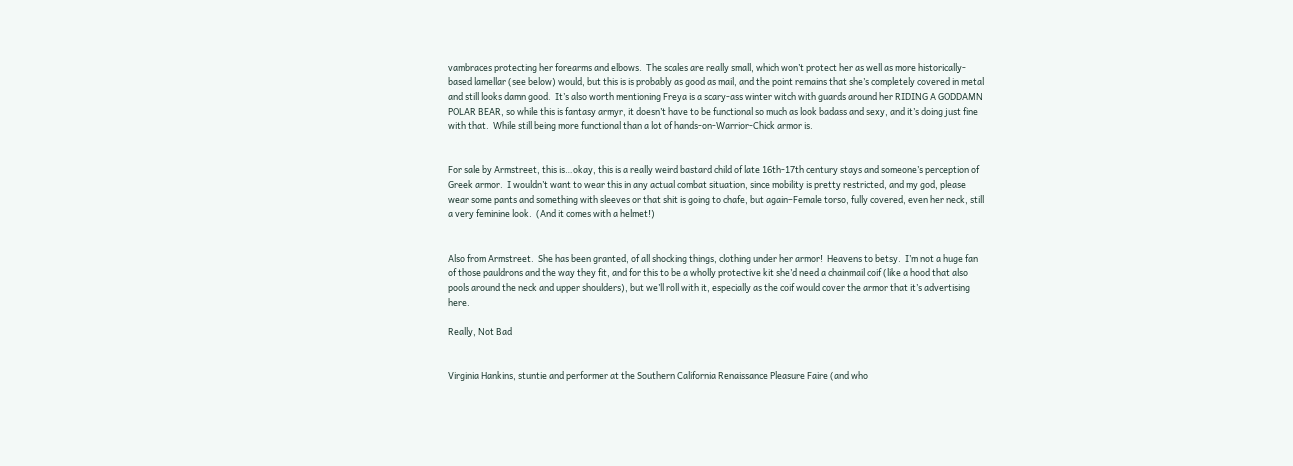vambraces protecting her forearms and elbows.  The scales are really small, which won’t protect her as well as more historically-based lamellar (see below) would, but this is is probably as good as mail, and the point remains that she’s completely covered in metal and still looks damn good.  It’s also worth mentioning Freya is a scary-ass winter witch with guards around her RIDING A GODDAMN POLAR BEAR, so while this is fantasy armyr, it doesn’t have to be functional so much as look badass and sexy, and it’s doing just fine with that.  While still being more functional than a lot of hands-on-Warrior-Chick armor is.


For sale by Armstreet, this is…okay, this is a really weird bastard child of late 16th-17th century stays and someone’s perception of Greek armor.  I wouldn’t want to wear this in any actual combat situation, since mobility is pretty restricted, and my god, please wear some pants and something with sleeves or that shit is going to chafe, but again–Female torso, fully covered, even her neck, still a very feminine look.  (And it comes with a helmet!)


Also from Armstreet.  She has been granted, of all shocking things, clothing under her armor!  Heavens to betsy.  I’m not a huge fan of those pauldrons and the way they fit, and for this to be a wholly protective kit she’d need a chainmail coif (like a hood that also pools around the neck and upper shoulders), but we’ll roll with it, especially as the coif would cover the armor that it’s advertising here.

Really, Not Bad


Virginia Hankins, stuntie and performer at the Southern California Renaissance Pleasure Faire (and who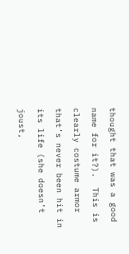thought that was a good name for it?).  This is clearly costume armor that’s never been hit in its life (she doesn’t joust,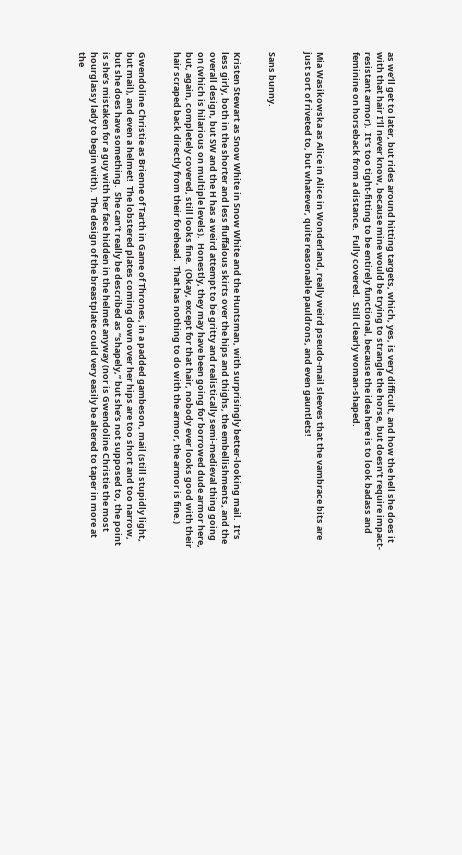as we’ll get to later, but rides around hitting targets, which, yes, is very difficult, and how the hell she does it with that hair I’ll never know, because mine would be trying to strangle the horse, but doesn’t require impact-resistant armor).  It’s too tight-fitting to be entirely functional, because the idea here is to look badass and feminine on horseback from a distance.  Fully covered.  Still clearly woman-shaped.


Mia Wasikowska as Alice in Alice in Wonderland, really weird pseudo-mail sleeves that the vambrace bits are just sort of riveted to, but whatever, quite reasonable pauldrons, and even gauntlets!


Sans bunny.


Kristen Stewart as Snow White in Snow White and the Huntsman, with surprisingly better-looking mail.  It’s less girly, both in the shorter and less fluffalous skirts over the hips and thighs, the embellishments, and the overall design, but SW and the H has a weird attempt to be gritty and realistically semi-medieval thing going on (which is hilarious on multiple levels).  Honestly, they may have been going for borrowed dude armor here, but, again, completely covered, still looks fine.  (Okay, except for that hair, nobody ever looks good with their hair scraped back directly from their forehead.  That has nothing to do with the armor, the armor is fine.)


Gwendoline Christie as Brienne of Tarth in Game of Thrones, in a padded gambeson, mail (still stupidly light, but mail), and even a helmet!  The lobstered plates coming down over her hips are too short and too narrow, but she does have something.  She can’t really be described as “shapely,” but she’s not supposed to, the point is she’s mistaken for a guy with her face hidden in the helmet anyway (nor is Gwendoline Christie the most hourglassy lady to begin with).  The design of the breastplate could very easily be altered to taper in more at the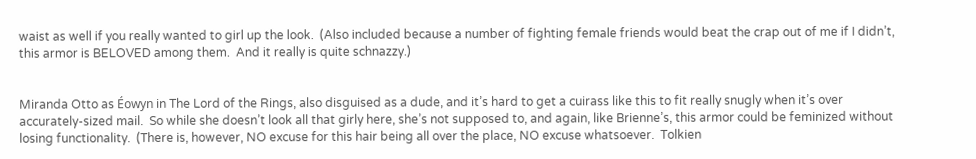waist as well if you really wanted to girl up the look.  (Also included because a number of fighting female friends would beat the crap out of me if I didn’t, this armor is BELOVED among them.  And it really is quite schnazzy.)


Miranda Otto as Éowyn in The Lord of the Rings, also disguised as a dude, and it’s hard to get a cuirass like this to fit really snugly when it’s over accurately-sized mail.  So while she doesn’t look all that girly here, she’s not supposed to, and again, like Brienne’s, this armor could be feminized without losing functionality.  (There is, however, NO excuse for this hair being all over the place, NO excuse whatsoever.  Tolkien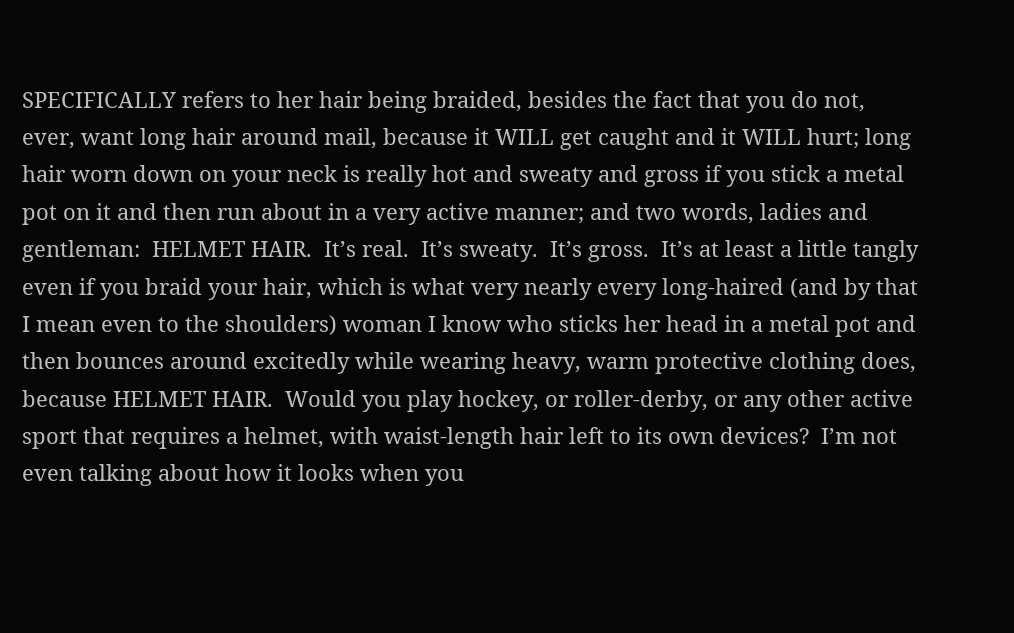SPECIFICALLY refers to her hair being braided, besides the fact that you do not, ever, want long hair around mail, because it WILL get caught and it WILL hurt; long hair worn down on your neck is really hot and sweaty and gross if you stick a metal pot on it and then run about in a very active manner; and two words, ladies and gentleman:  HELMET HAIR.  It’s real.  It’s sweaty.  It’s gross.  It’s at least a little tangly even if you braid your hair, which is what very nearly every long-haired (and by that I mean even to the shoulders) woman I know who sticks her head in a metal pot and then bounces around excitedly while wearing heavy, warm protective clothing does, because HELMET HAIR.  Would you play hockey, or roller-derby, or any other active sport that requires a helmet, with waist-length hair left to its own devices?  I’m not even talking about how it looks when you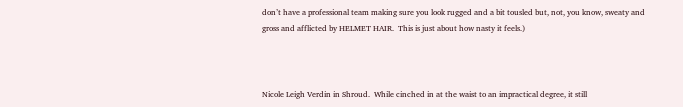don’t have a professional team making sure you look rugged and a bit tousled but, not, you know, sweaty and gross and afflicted by HELMET HAIR.  This is just about how nasty it feels.)



Nicole Leigh Verdin in Shroud.  While cinched in at the waist to an impractical degree, it still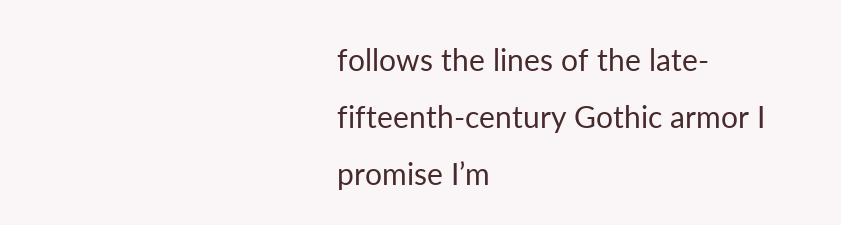follows the lines of the late-fifteenth-century Gothic armor I promise I’m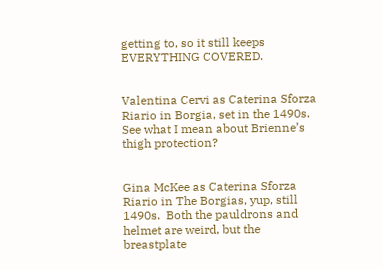getting to, so it still keeps EVERYTHING COVERED.


Valentina Cervi as Caterina Sforza Riario in Borgia, set in the 1490s.  See what I mean about Brienne’s thigh protection?


Gina McKee as Caterina Sforza Riario in The Borgias, yup, still 1490s.  Both the pauldrons and helmet are weird, but the breastplate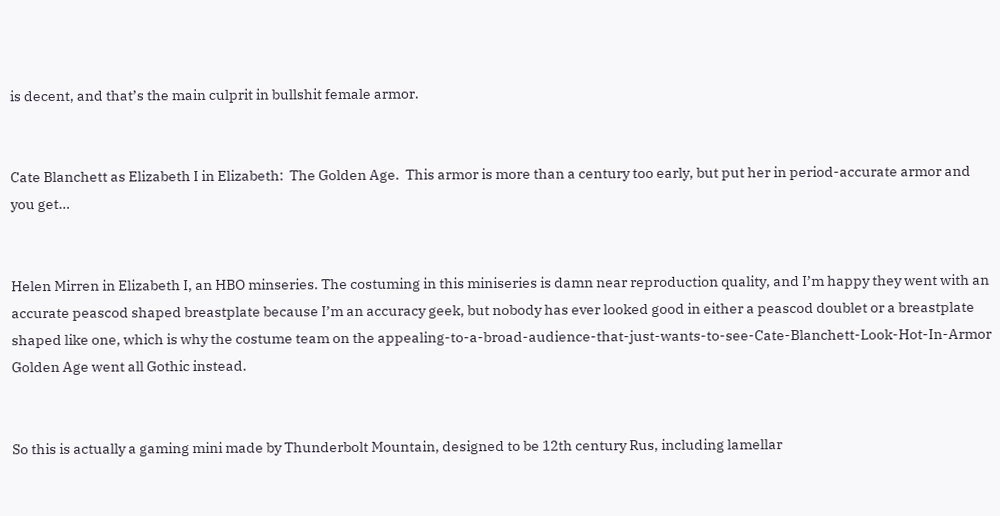is decent, and that’s the main culprit in bullshit female armor.


Cate Blanchett as Elizabeth I in Elizabeth:  The Golden Age.  This armor is more than a century too early, but put her in period-accurate armor and you get…


Helen Mirren in Elizabeth I, an HBO minseries. The costuming in this miniseries is damn near reproduction quality, and I’m happy they went with an accurate peascod shaped breastplate because I’m an accuracy geek, but nobody has ever looked good in either a peascod doublet or a breastplate shaped like one, which is why the costume team on the appealing-to-a-broad-audience-that-just-wants-to-see-Cate-Blanchett-Look-Hot-In-Armor Golden Age went all Gothic instead.


So this is actually a gaming mini made by Thunderbolt Mountain, designed to be 12th century Rus, including lamellar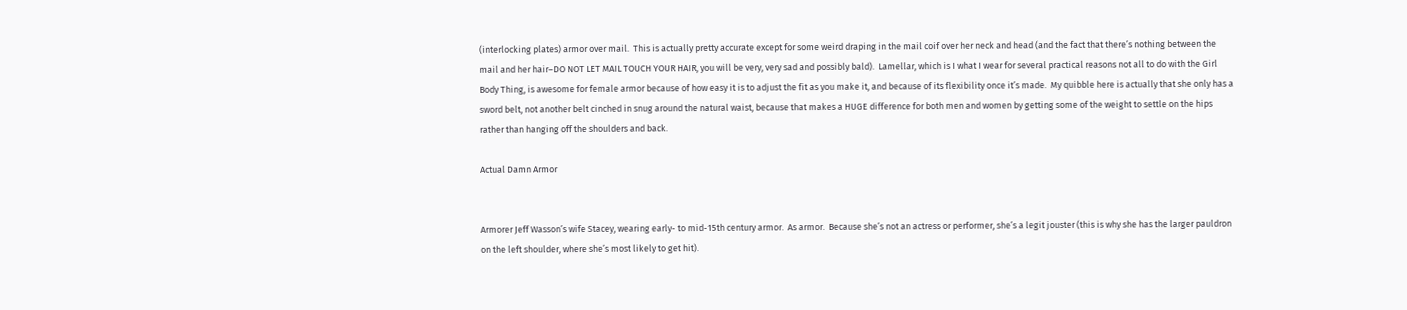(interlocking plates) armor over mail.  This is actually pretty accurate except for some weird draping in the mail coif over her neck and head (and the fact that there’s nothing between the mail and her hair–DO NOT LET MAIL TOUCH YOUR HAIR, you will be very, very sad and possibly bald).  Lamellar, which is I what I wear for several practical reasons not all to do with the Girl Body Thing, is awesome for female armor because of how easy it is to adjust the fit as you make it, and because of its flexibility once it’s made.  My quibble here is actually that she only has a sword belt, not another belt cinched in snug around the natural waist, because that makes a HUGE difference for both men and women by getting some of the weight to settle on the hips rather than hanging off the shoulders and back.

Actual Damn Armor


Armorer Jeff Wasson’s wife Stacey, wearing early- to mid-15th century armor.  As armor.  Because she’s not an actress or performer, she’s a legit jouster (this is why she has the larger pauldron on the left shoulder, where she’s most likely to get hit).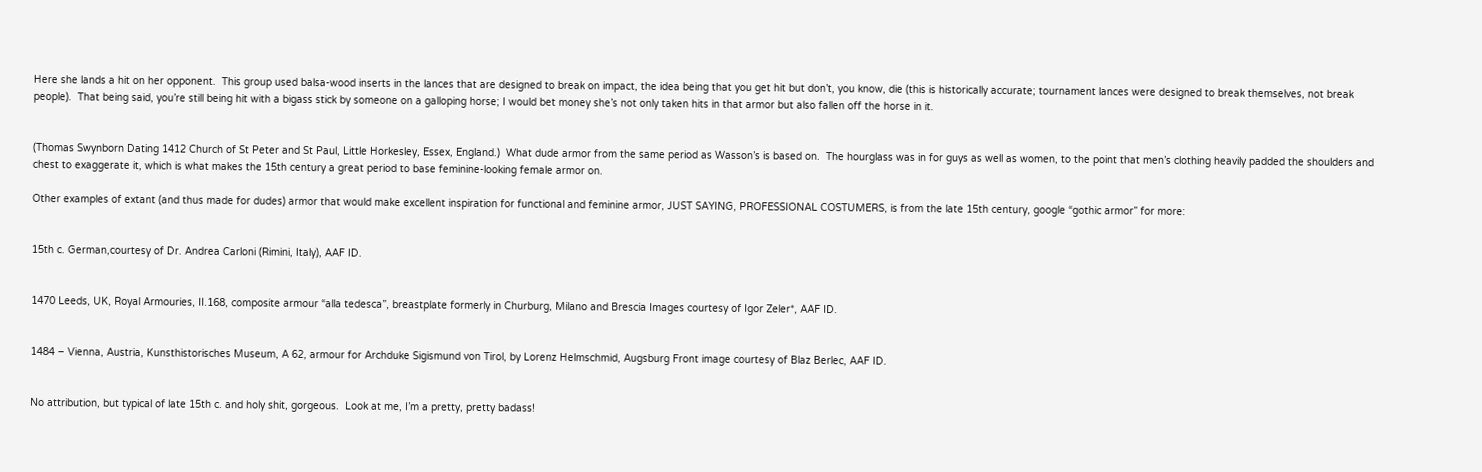Here she lands a hit on her opponent.  This group used balsa-wood inserts in the lances that are designed to break on impact, the idea being that you get hit but don’t, you know, die (this is historically accurate; tournament lances were designed to break themselves, not break people).  That being said, you’re still being hit with a bigass stick by someone on a galloping horse; I would bet money she’s not only taken hits in that armor but also fallen off the horse in it.


(Thomas Swynborn Dating 1412 Church of St Peter and St Paul, Little Horkesley, Essex, England.)  What dude armor from the same period as Wasson’s is based on.  The hourglass was in for guys as well as women, to the point that men’s clothing heavily padded the shoulders and chest to exaggerate it, which is what makes the 15th century a great period to base feminine-looking female armor on.

Other examples of extant (and thus made for dudes) armor that would make excellent inspiration for functional and feminine armor, JUST SAYING, PROFESSIONAL COSTUMERS, is from the late 15th century, google “gothic armor” for more:


15th c. German,courtesy of Dr. Andrea Carloni (Rimini, Italy), AAF ID.


1470 Leeds, UK, Royal Armouries, II.168, composite armour “alla tedesca”, breastplate formerly in Churburg, Milano and Brescia Images courtesy of Igor Zeler*, AAF ID.


1484 – Vienna, Austria, Kunsthistorisches Museum, A 62, armour for Archduke Sigismund von Tirol, by Lorenz Helmschmid, Augsburg Front image courtesy of Blaz Berlec, AAF ID.


No attribution, but typical of late 15th c. and holy shit, gorgeous.  Look at me, I’m a pretty, pretty badass!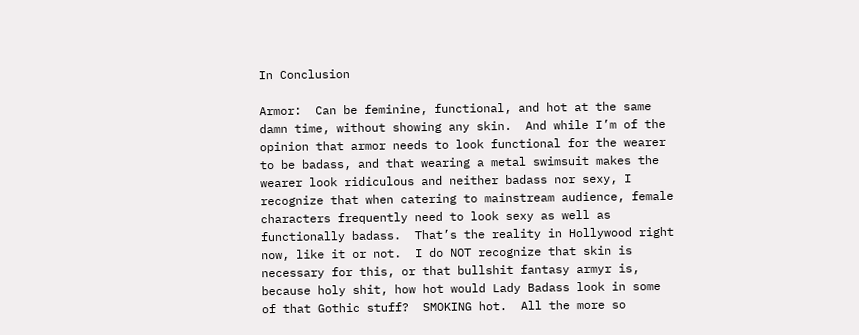In Conclusion

Armor:  Can be feminine, functional, and hot at the same damn time, without showing any skin.  And while I’m of the opinion that armor needs to look functional for the wearer to be badass, and that wearing a metal swimsuit makes the wearer look ridiculous and neither badass nor sexy, I recognize that when catering to mainstream audience, female characters frequently need to look sexy as well as functionally badass.  That’s the reality in Hollywood right now, like it or not.  I do NOT recognize that skin is necessary for this, or that bullshit fantasy armyr is, because holy shit, how hot would Lady Badass look in some of that Gothic stuff?  SMOKING hot.  All the more so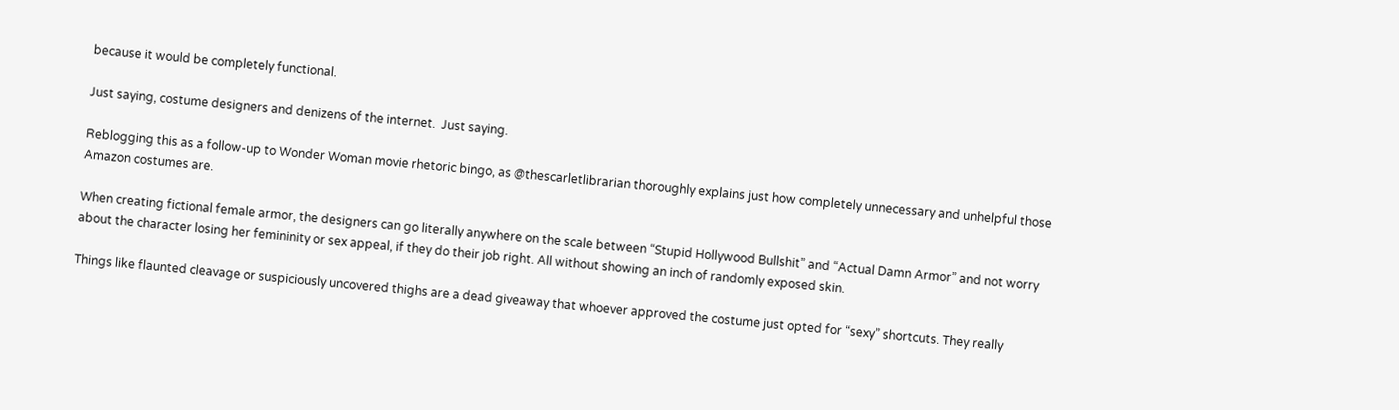because it would be completely functional.

Just saying, costume designers and denizens of the internet.  Just saying.

Reblogging this as a follow-up to Wonder Woman movie rhetoric bingo, as @thescarletlibrarian thoroughly explains just how completely unnecessary and unhelpful those Amazon costumes are.

When creating fictional female armor, the designers can go literally anywhere on the scale between “Stupid Hollywood Bullshit” and “Actual Damn Armor” and not worry about the character losing her femininity or sex appeal, if they do their job right. All without showing an inch of randomly exposed skin.

Things like flaunted cleavage or suspiciously uncovered thighs are a dead giveaway that whoever approved the costume just opted for “sexy” shortcuts. They really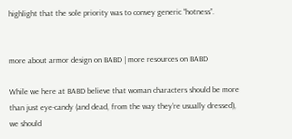highlight that the sole priority was to convey generic “hotness”.


more about armor design on BABD | more resources on BABD

While we here at BABD believe that woman characters should be more than just eye-candy (and dead, from the way they’re usually dressed), we should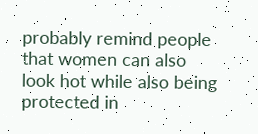probably remind people that women can also look hot while also being protected in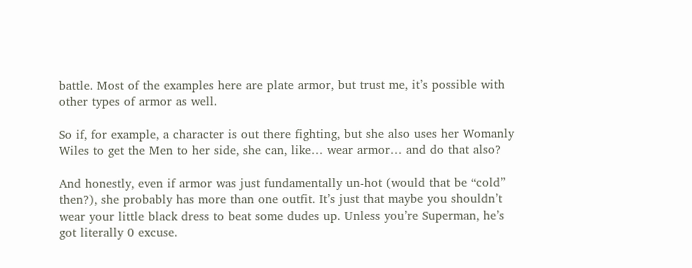battle. Most of the examples here are plate armor, but trust me, it’s possible with other types of armor as well.

So if, for example, a character is out there fighting, but she also uses her Womanly Wiles to get the Men to her side, she can, like… wear armor… and do that also?

And honestly, even if armor was just fundamentally un-hot (would that be “cold” then?), she probably has more than one outfit. It’s just that maybe you shouldn’t wear your little black dress to beat some dudes up. Unless you’re Superman, he’s got literally 0 excuse.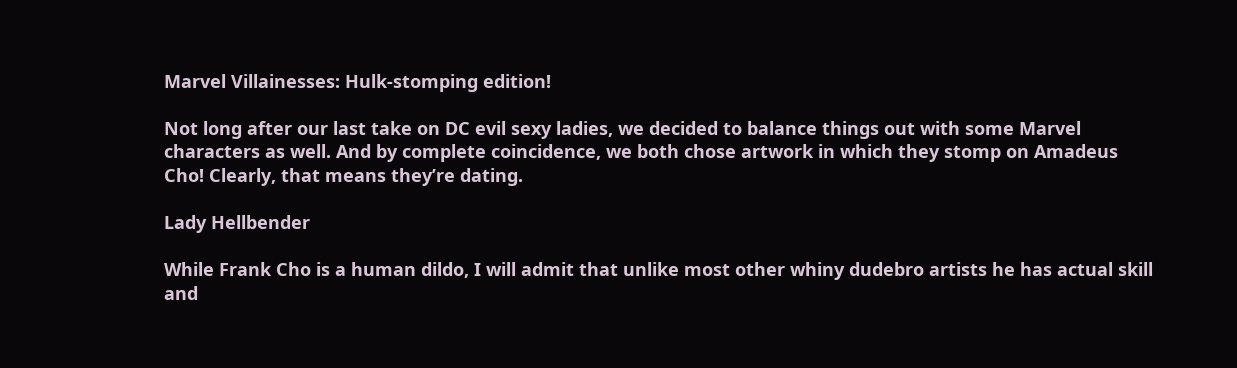Marvel Villainesses: Hulk-stomping edition!

Not long after our last take on DC evil sexy ladies, we decided to balance things out with some Marvel characters as well. And by complete coincidence, we both chose artwork in which they stomp on Amadeus Cho! Clearly, that means they’re dating.

Lady Hellbender

While Frank Cho is a human dildo, I will admit that unlike most other whiny dudebro artists he has actual skill and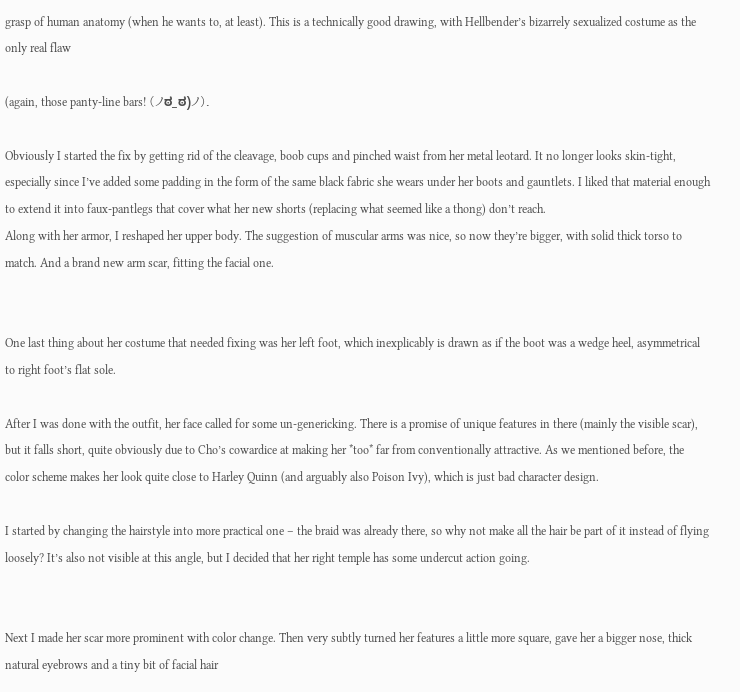grasp of human anatomy (when he wants to, at least). This is a technically good drawing, with Hellbender’s bizarrely sexualized costume as the only real flaw

(again, those panty-line bars! (ノಠ_ಠ)ノ).

Obviously I started the fix by getting rid of the cleavage, boob cups and pinched waist from her metal leotard. It no longer looks skin-tight, especially since I’ve added some padding in the form of the same black fabric she wears under her boots and gauntlets. I liked that material enough to extend it into faux-pantlegs that cover what her new shorts (replacing what seemed like a thong) don’t reach.
Along with her armor, I reshaped her upper body. The suggestion of muscular arms was nice, so now they’re bigger, with solid thick torso to match. And a brand new arm scar, fitting the facial one.


One last thing about her costume that needed fixing was her left foot, which inexplicably is drawn as if the boot was a wedge heel, asymmetrical to right foot’s flat sole.

After I was done with the outfit, her face called for some un-genericking. There is a promise of unique features in there (mainly the visible scar), but it falls short, quite obviously due to Cho’s cowardice at making her *too* far from conventionally attractive. As we mentioned before, the color scheme makes her look quite close to Harley Quinn (and arguably also Poison Ivy), which is just bad character design.

I started by changing the hairstyle into more practical one – the braid was already there, so why not make all the hair be part of it instead of flying loosely? It’s also not visible at this angle, but I decided that her right temple has some undercut action going.


Next I made her scar more prominent with color change. Then very subtly turned her features a little more square, gave her a bigger nose, thick natural eyebrows and a tiny bit of facial hair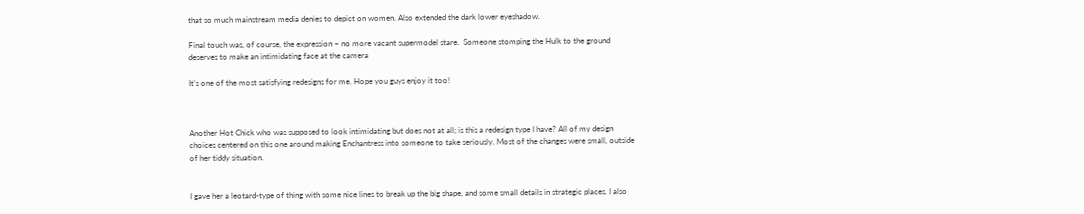that so much mainstream media denies to depict on women. Also extended the dark lower eyeshadow.

Final touch was, of course, the expression – no more vacant supermodel stare.  Someone stomping the Hulk to the ground deserves to make an intimidating face at the camera

It’s one of the most satisfying redesigns for me. Hope you guys enjoy it too!



Another Hot Chick who was supposed to look intimidating but does not at all; is this a redesign type I have? All of my design choices centered on this one around making Enchantress into someone to take seriously. Most of the changes were small, outside of her tiddy situation.


I gave her a leotard-type of thing with some nice lines to break up the big shape, and some small details in strategic places. I also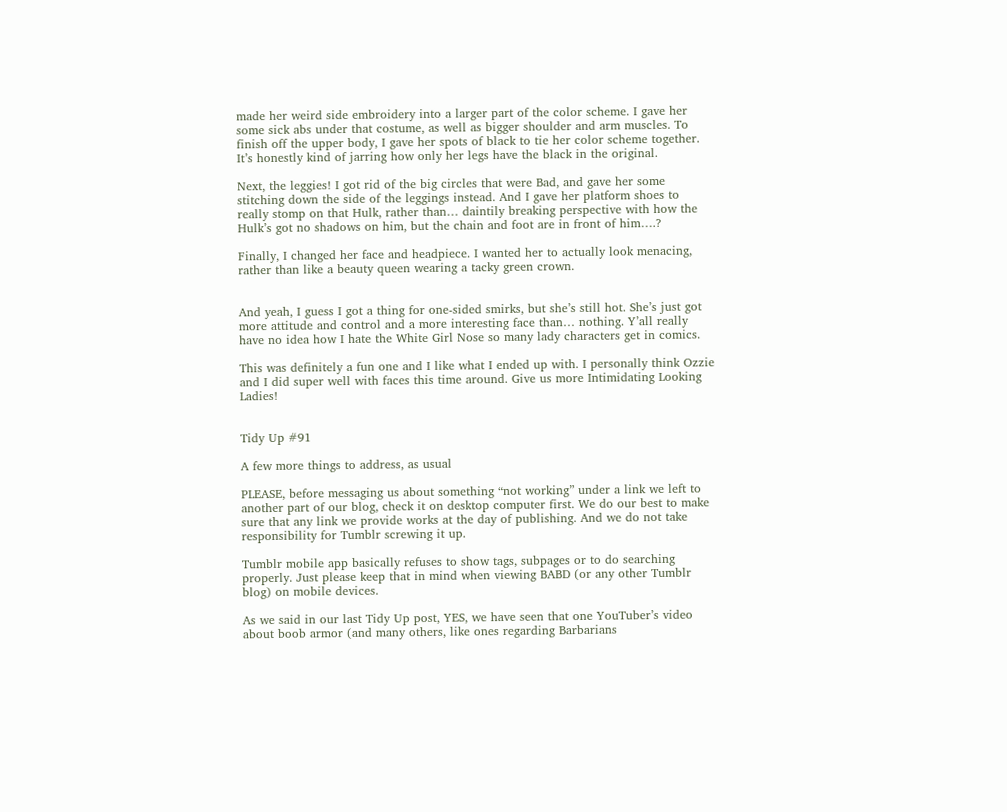made her weird side embroidery into a larger part of the color scheme. I gave her some sick abs under that costume, as well as bigger shoulder and arm muscles. To finish off the upper body, I gave her spots of black to tie her color scheme together. It’s honestly kind of jarring how only her legs have the black in the original.

Next, the leggies! I got rid of the big circles that were Bad, and gave her some stitching down the side of the leggings instead. And I gave her platform shoes to really stomp on that Hulk, rather than… daintily breaking perspective with how the Hulk’s got no shadows on him, but the chain and foot are in front of him….?

Finally, I changed her face and headpiece. I wanted her to actually look menacing, rather than like a beauty queen wearing a tacky green crown.


And yeah, I guess I got a thing for one-sided smirks, but she’s still hot. She’s just got more attitude and control and a more interesting face than… nothing. Y’all really have no idea how I hate the White Girl Nose so many lady characters get in comics.

This was definitely a fun one and I like what I ended up with. I personally think Ozzie and I did super well with faces this time around. Give us more Intimidating Looking Ladies!


Tidy Up #91

A few more things to address, as usual

PLEASE, before messaging us about something “not working” under a link we left to another part of our blog, check it on desktop computer first. We do our best to make sure that any link we provide works at the day of publishing. And we do not take responsibility for Tumblr screwing it up.

Tumblr mobile app basically refuses to show tags, subpages or to do searching properly. Just please keep that in mind when viewing BABD (or any other Tumblr blog) on mobile devices.

As we said in our last Tidy Up post, YES, we have seen that one YouTuber’s video about boob armor (and many others, like ones regarding Barbarians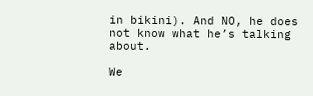in bikini). And NO, he does not know what he’s talking about.

We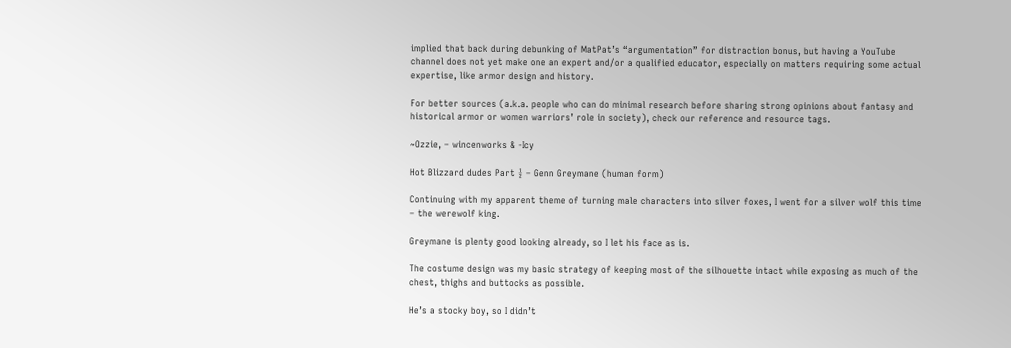implied that back during debunking of MatPat’s “argumentation” for distraction bonus, but having a YouTube channel does not yet make one an expert and/or a qualified educator, especially on matters requiring some actual expertise, like armor design and history.

For better sources (a.k.a. people who can do minimal research before sharing strong opinions about fantasy and historical armor or women warriors’ role in society), check our reference and resource tags.

~Ozzie, – wincenworks & -Icy

Hot Blizzard dudes Part ½ – Genn Greymane (human form)

Continuing with my apparent theme of turning male characters into silver foxes, I went for a silver wolf this time – the werewolf king.

Greymane is plenty good looking already, so I let his face as is.

The costume design was my basic strategy of keeping most of the silhouette intact while exposing as much of the chest, thighs and buttocks as possible.

He’s a stocky boy, so I didn’t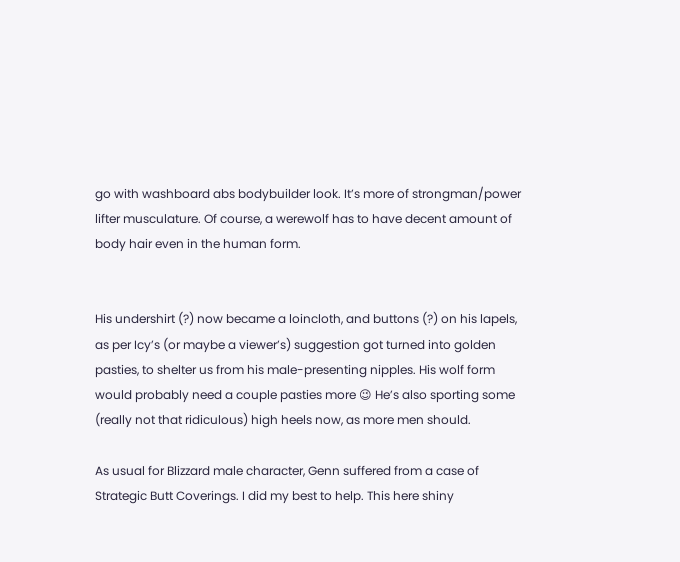go with washboard abs bodybuilder look. It’s more of strongman/power lifter musculature. Of course, a werewolf has to have decent amount of body hair even in the human form.


His undershirt (?) now became a loincloth, and buttons (?) on his lapels, as per Icy’s (or maybe a viewer’s) suggestion got turned into golden pasties, to shelter us from his male-presenting nipples. His wolf form would probably need a couple pasties more 😉 He’s also sporting some (really not that ridiculous) high heels now, as more men should.

As usual for Blizzard male character, Genn suffered from a case of Strategic Butt Coverings. I did my best to help. This here shiny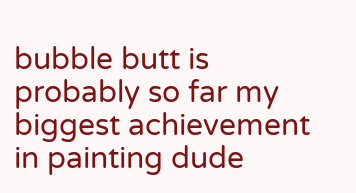bubble butt is probably so far my biggest achievement in painting dude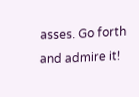asses. Go forth and admire it!